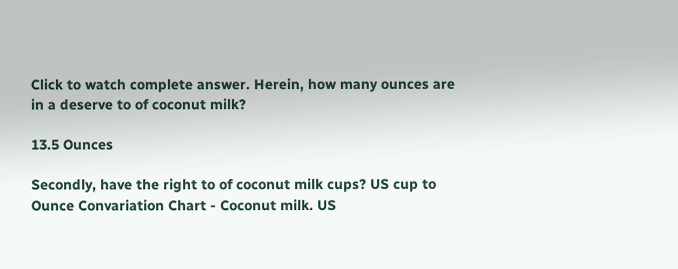Click to watch complete answer. Herein, how many ounces are in a deserve to of coconut milk?

13.5 Ounces

Secondly, have the right to of coconut milk cups? US cup to Ounce Convariation Chart - Coconut milk. US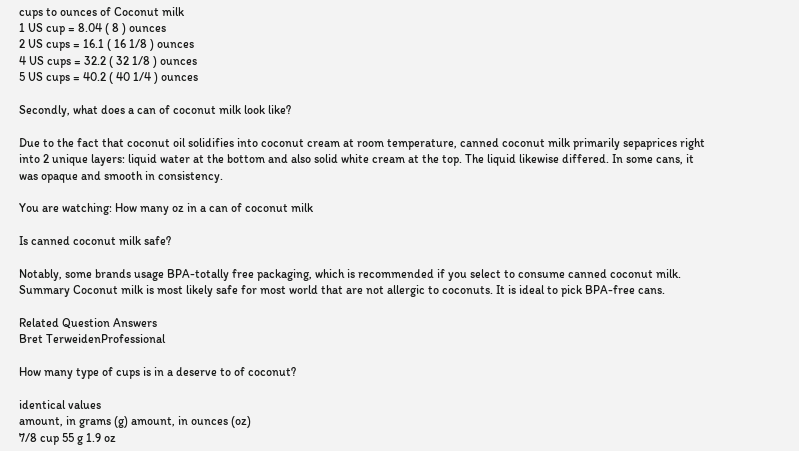cups to ounces of Coconut milk
1 US cup = 8.04 ( 8 ) ounces
2 US cups = 16.1 ( 16 1/8 ) ounces
4 US cups = 32.2 ( 32 1/8 ) ounces
5 US cups = 40.2 ( 40 1/4 ) ounces

Secondly, what does a can of coconut milk look like?

Due to the fact that coconut oil solidifies into coconut cream at room temperature, canned coconut milk primarily sepaprices right into 2 unique layers: liquid water at the bottom and also solid white cream at the top. The liquid likewise differed. In some cans, it was opaque and smooth in consistency.

You are watching: How many oz in a can of coconut milk

Is canned coconut milk safe?

Notably, some brands usage BPA-totally free packaging, which is recommended if you select to consume canned coconut milk. Summary Coconut milk is most likely safe for most world that are not allergic to coconuts. It is ideal to pick BPA-free cans.

Related Question Answers
Bret TerweidenProfessional

How many type of cups is in a deserve to of coconut?

identical values
amount, in grams (g) amount, in ounces (oz)
7/8 cup 55 g 1.9 oz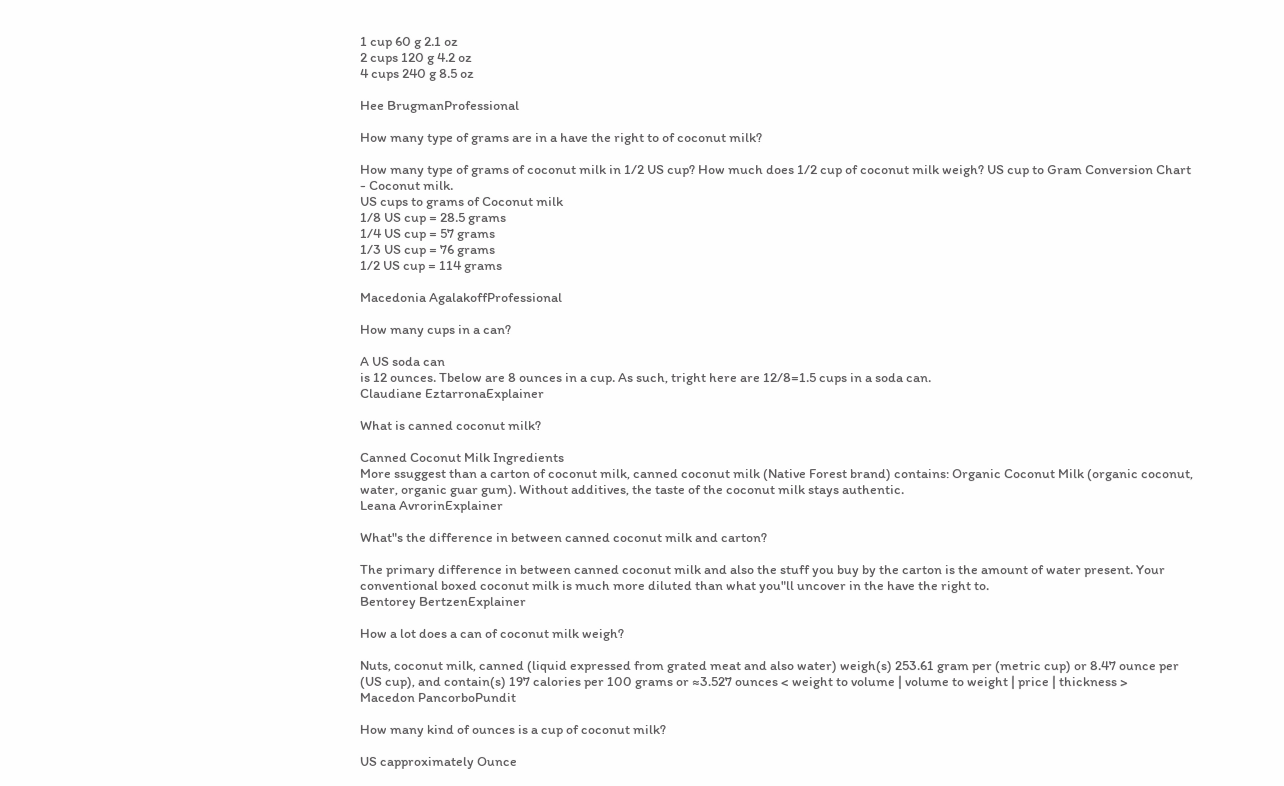1 cup 60 g 2.1 oz
2 cups 120 g 4.2 oz
4 cups 240 g 8.5 oz

Hee BrugmanProfessional

How many type of grams are in a have the right to of coconut milk?

How many type of grams of coconut milk in 1/2 US cup? How much does 1/2 cup of coconut milk weigh? US cup to Gram Conversion Chart - Coconut milk.
US cups to grams of Coconut milk
1/8 US cup = 28.5 grams
1/4 US cup = 57 grams
1/3 US cup = 76 grams
1/2 US cup = 114 grams

Macedonia AgalakoffProfessional

How many cups in a can?

A US soda can
is 12 ounces. Tbelow are 8 ounces in a cup. As such, tright here are 12/8=1.5 cups in a soda can.
Claudiane EztarronaExplainer

What is canned coconut milk?

Canned Coconut Milk Ingredients
More ssuggest than a carton of coconut milk, canned coconut milk (Native Forest brand) contains: Organic Coconut Milk (organic coconut, water, organic guar gum). Without additives, the taste of the coconut milk stays authentic.
Leana AvrorinExplainer

What"s the difference in between canned coconut milk and carton?

The primary difference in between canned coconut milk and also the stuff you buy by the carton is the amount of water present. Your conventional boxed coconut milk is much more diluted than what you"ll uncover in the have the right to.
Bentorey BertzenExplainer

How a lot does a can of coconut milk weigh?

Nuts, coconut milk, canned (liquid expressed from grated meat and also water) weigh(s) 253.61 gram per (metric cup) or 8.47 ounce per (US cup), and contain(s) 197 calories per 100 grams or ≈3.527 ounces < weight to volume | volume to weight | price | thickness >
Macedon PancorboPundit

How many kind of ounces is a cup of coconut milk?

US capproximately Ounce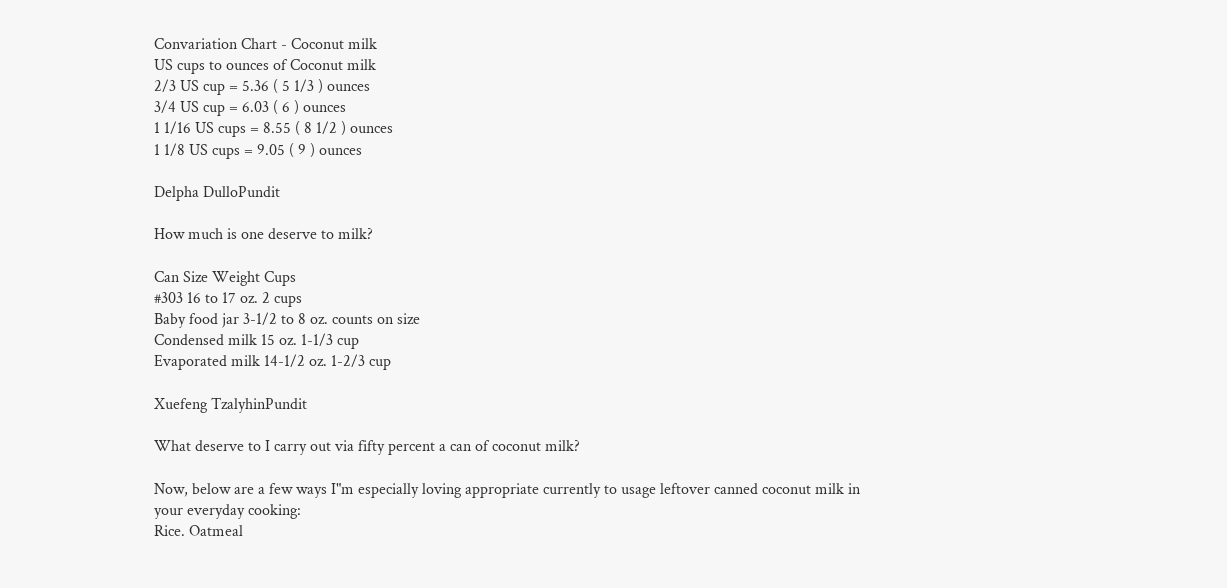Convariation Chart - Coconut milk
US cups to ounces of Coconut milk
2/3 US cup = 5.36 ( 5 1/3 ) ounces
3/4 US cup = 6.03 ( 6 ) ounces
1 1/16 US cups = 8.55 ( 8 1/2 ) ounces
1 1/8 US cups = 9.05 ( 9 ) ounces

Delpha DulloPundit

How much is one deserve to milk?

Can Size Weight Cups
#303 16 to 17 oz. 2 cups
Baby food jar 3-1/2 to 8 oz. counts on size
Condensed milk 15 oz. 1-1/3 cup
Evaporated milk 14-1/2 oz. 1-2/3 cup

Xuefeng TzalyhinPundit

What deserve to I carry out via fifty percent a can of coconut milk?

Now, below are a few ways I"m especially loving appropriate currently to usage leftover canned coconut milk in your everyday cooking:
Rice. Oatmeal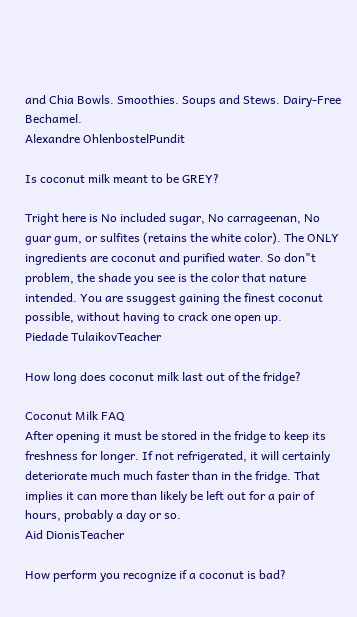and Chia Bowls. Smoothies. Soups and Stews. Dairy-Free Bechamel.
Alexandre OhlenbostelPundit

Is coconut milk meant to be GREY?

Tright here is No included sugar, No carrageenan, No guar gum, or sulfites (retains the white color). The ONLY ingredients are coconut and purified water. So don"t problem, the shade you see is the color that nature intended. You are ssuggest gaining the finest coconut possible, without having to crack one open up.
Piedade TulaikovTeacher

How long does coconut milk last out of the fridge?

Coconut Milk FAQ
After opening it must be stored in the fridge to keep its freshness for longer. If not refrigerated, it will certainly deteriorate much much faster than in the fridge. That implies it can more than likely be left out for a pair of hours, probably a day or so.
Aid DionisTeacher

How perform you recognize if a coconut is bad?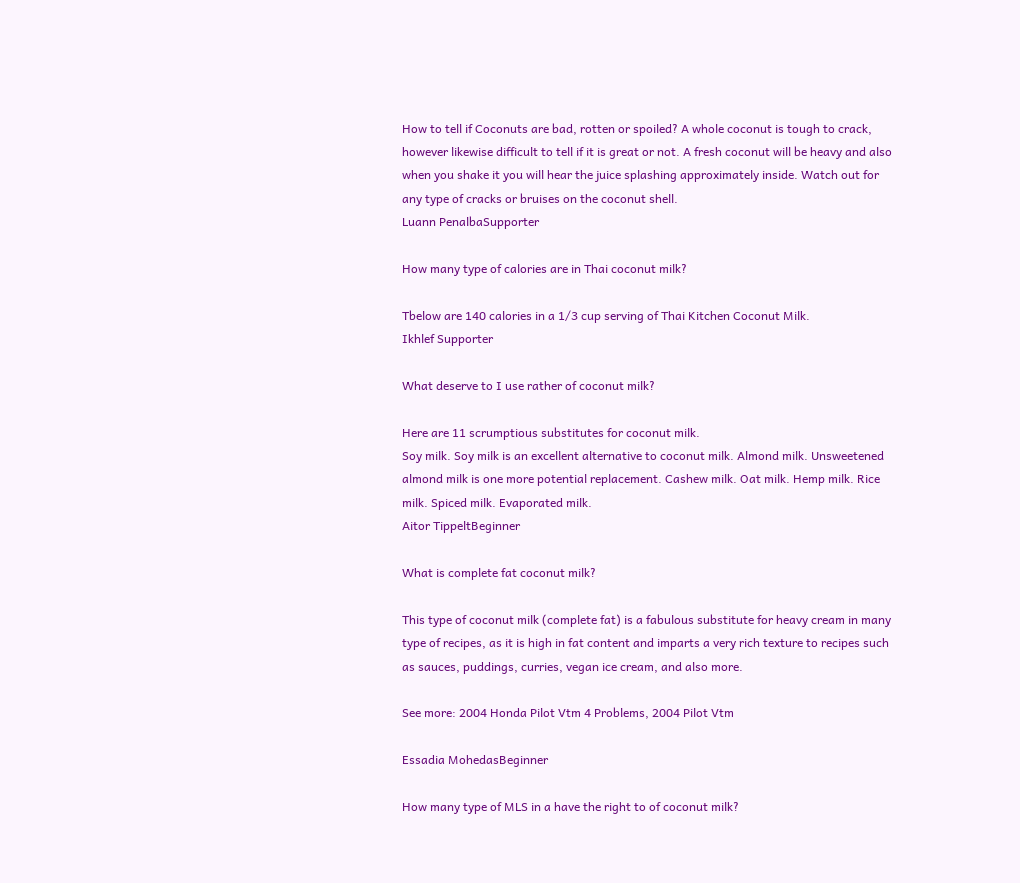How to tell if Coconuts are bad, rotten or spoiled? A whole coconut is tough to crack, however likewise difficult to tell if it is great or not. A fresh coconut will be heavy and also when you shake it you will hear the juice splashing approximately inside. Watch out for any type of cracks or bruises on the coconut shell.
Luann PenalbaSupporter

How many type of calories are in Thai coconut milk?

Tbelow are 140 calories in a 1/3 cup serving of Thai Kitchen Coconut Milk.
Ikhlef Supporter

What deserve to I use rather of coconut milk?

Here are 11 scrumptious substitutes for coconut milk.
Soy milk. Soy milk is an excellent alternative to coconut milk. Almond milk. Unsweetened almond milk is one more potential replacement. Cashew milk. Oat milk. Hemp milk. Rice milk. Spiced milk. Evaporated milk.
Aitor TippeltBeginner

What is complete fat coconut milk?

This type of coconut milk (complete fat) is a fabulous substitute for heavy cream in many type of recipes, as it is high in fat content and imparts a very rich texture to recipes such as sauces, puddings, curries, vegan ice cream, and also more.

See more: 2004 Honda Pilot Vtm 4 Problems, 2004 Pilot Vtm

Essadia MohedasBeginner

How many type of MLS in a have the right to of coconut milk?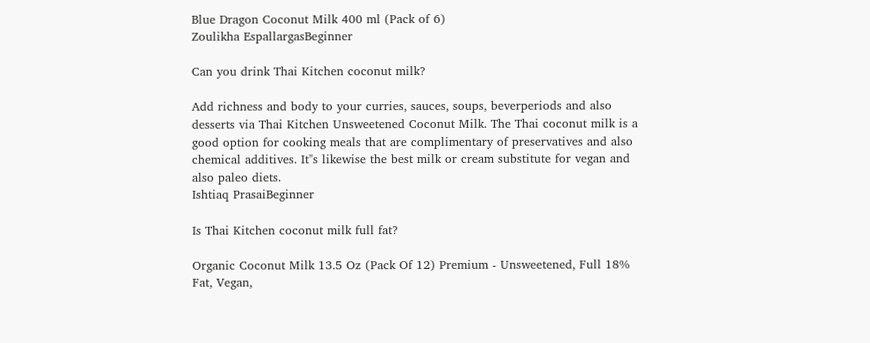Blue Dragon Coconut Milk 400 ml (Pack of 6)
Zoulikha EspallargasBeginner

Can you drink Thai Kitchen coconut milk?

Add richness and body to your curries, sauces, soups, beverperiods and also desserts via Thai Kitchen Unsweetened Coconut Milk. The Thai coconut milk is a good option for cooking meals that are complimentary of preservatives and also chemical additives. It"s likewise the best milk or cream substitute for vegan and also paleo diets.
Ishtiaq PrasaiBeginner

Is Thai Kitchen coconut milk full fat?

Organic Coconut Milk 13.5 Oz (Pack Of 12) Premium - Unsweetened, Full 18% Fat, Vegan,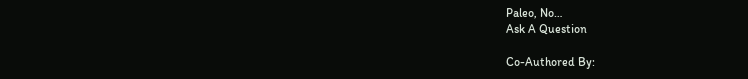Paleo, No…
Ask A Question

Co-Authored By: